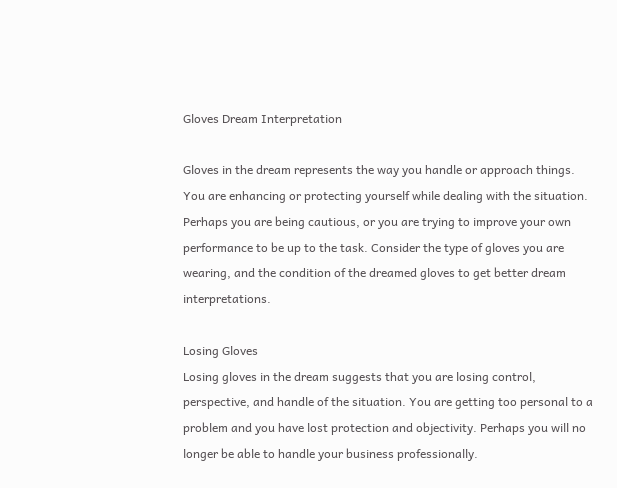Gloves Dream Interpretation

Gloves in the dream represents the way you handle or approach things. You are enhancing or protecting yourself while dealing with the situation. Perhaps you are being cautious, or you are trying to improve your own performance to be up to the task. Consider the type of gloves you are wearing, and the condition of the dreamed gloves to get better dream interpretations.

Losing Gloves
Losing gloves in the dream suggests that you are losing control, perspective, and handle of the situation. You are getting too personal to a problem and you have lost protection and objectivity. Perhaps you will no longer be able to handle your business professionally.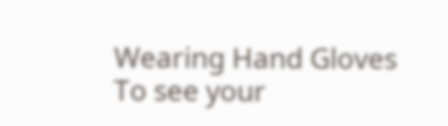Wearing Hand Gloves
To see your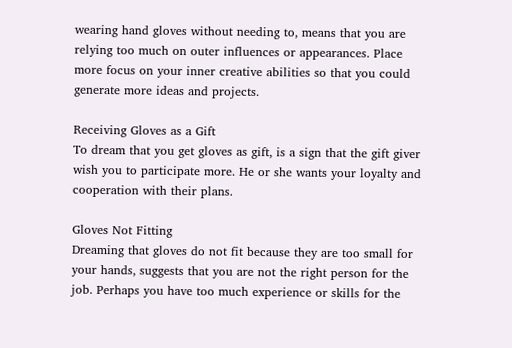wearing hand gloves without needing to, means that you are relying too much on outer influences or appearances. Place more focus on your inner creative abilities so that you could generate more ideas and projects.

Receiving Gloves as a Gift
To dream that you get gloves as gift, is a sign that the gift giver wish you to participate more. He or she wants your loyalty and cooperation with their plans.

Gloves Not Fitting
Dreaming that gloves do not fit because they are too small for your hands, suggests that you are not the right person for the job. Perhaps you have too much experience or skills for the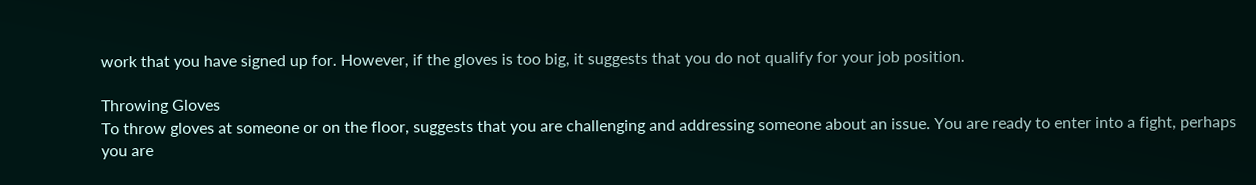work that you have signed up for. However, if the gloves is too big, it suggests that you do not qualify for your job position.

Throwing Gloves
To throw gloves at someone or on the floor, suggests that you are challenging and addressing someone about an issue. You are ready to enter into a fight, perhaps you are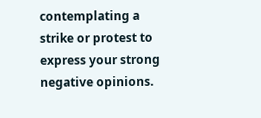contemplating a strike or protest to express your strong negative opinions.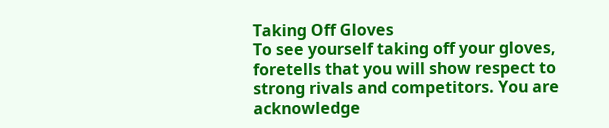Taking Off Gloves
To see yourself taking off your gloves, foretells that you will show respect to strong rivals and competitors. You are acknowledge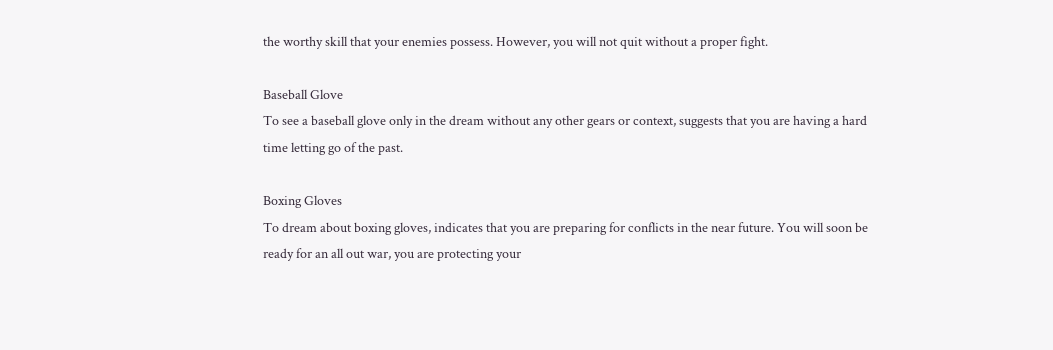the worthy skill that your enemies possess. However, you will not quit without a proper fight.

Baseball Glove
To see a baseball glove only in the dream without any other gears or context, suggests that you are having a hard time letting go of the past.

Boxing Gloves
To dream about boxing gloves, indicates that you are preparing for conflicts in the near future. You will soon be ready for an all out war, you are protecting your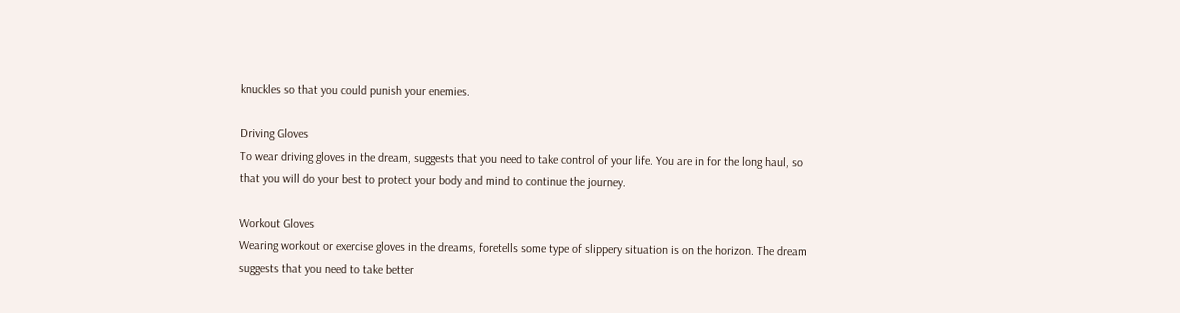knuckles so that you could punish your enemies.

Driving Gloves
To wear driving gloves in the dream, suggests that you need to take control of your life. You are in for the long haul, so that you will do your best to protect your body and mind to continue the journey.

Workout Gloves
Wearing workout or exercise gloves in the dreams, foretells some type of slippery situation is on the horizon. The dream suggests that you need to take better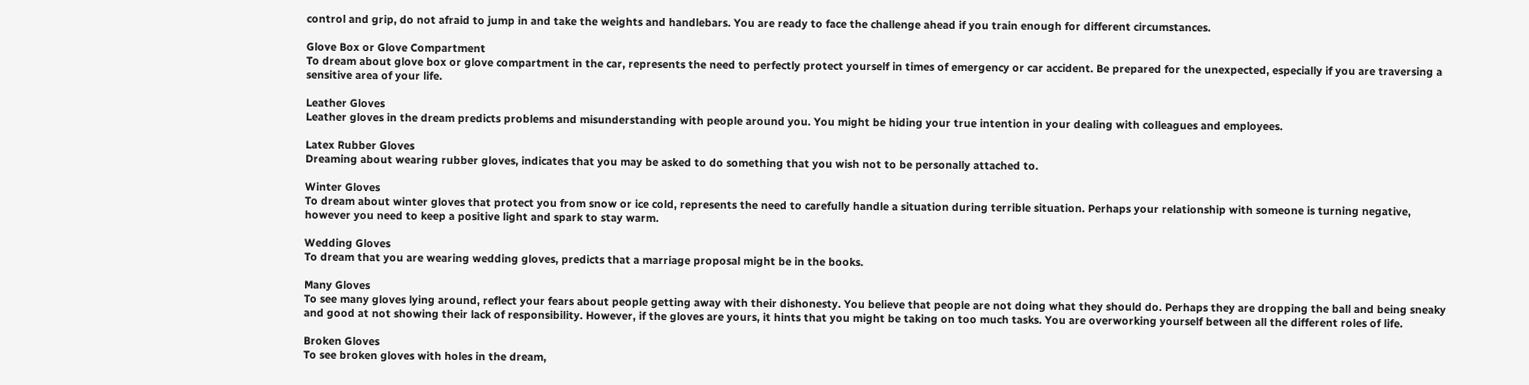control and grip, do not afraid to jump in and take the weights and handlebars. You are ready to face the challenge ahead if you train enough for different circumstances.

Glove Box or Glove Compartment
To dream about glove box or glove compartment in the car, represents the need to perfectly protect yourself in times of emergency or car accident. Be prepared for the unexpected, especially if you are traversing a sensitive area of your life.

Leather Gloves
Leather gloves in the dream predicts problems and misunderstanding with people around you. You might be hiding your true intention in your dealing with colleagues and employees.

Latex Rubber Gloves
Dreaming about wearing rubber gloves, indicates that you may be asked to do something that you wish not to be personally attached to.

Winter Gloves
To dream about winter gloves that protect you from snow or ice cold, represents the need to carefully handle a situation during terrible situation. Perhaps your relationship with someone is turning negative, however you need to keep a positive light and spark to stay warm.

Wedding Gloves
To dream that you are wearing wedding gloves, predicts that a marriage proposal might be in the books.

Many Gloves
To see many gloves lying around, reflect your fears about people getting away with their dishonesty. You believe that people are not doing what they should do. Perhaps they are dropping the ball and being sneaky and good at not showing their lack of responsibility. However, if the gloves are yours, it hints that you might be taking on too much tasks. You are overworking yourself between all the different roles of life.

Broken Gloves
To see broken gloves with holes in the dream,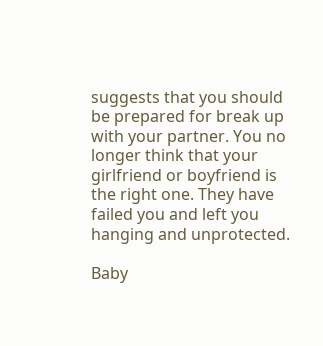suggests that you should be prepared for break up with your partner. You no longer think that your girlfriend or boyfriend is the right one. They have failed you and left you hanging and unprotected.

Baby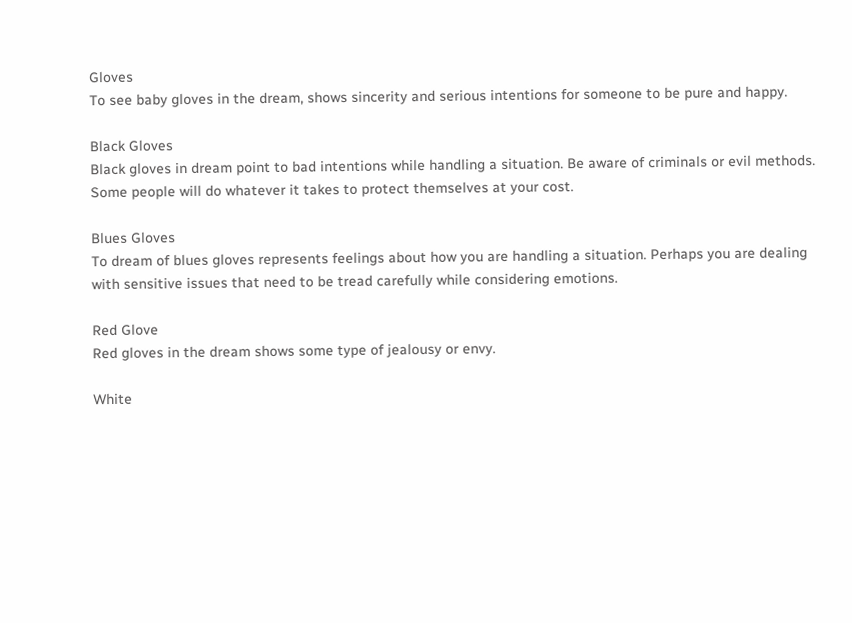Gloves
To see baby gloves in the dream, shows sincerity and serious intentions for someone to be pure and happy.

Black Gloves
Black gloves in dream point to bad intentions while handling a situation. Be aware of criminals or evil methods. Some people will do whatever it takes to protect themselves at your cost.

Blues Gloves
To dream of blues gloves represents feelings about how you are handling a situation. Perhaps you are dealing with sensitive issues that need to be tread carefully while considering emotions.

Red Glove
Red gloves in the dream shows some type of jealousy or envy.

White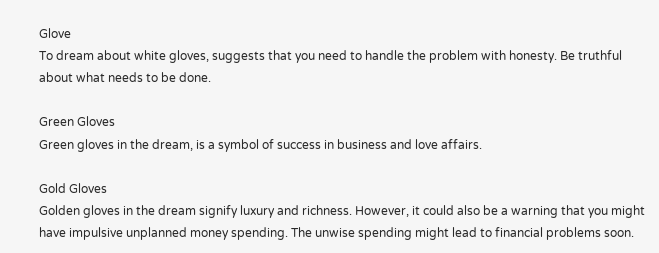Glove
To dream about white gloves, suggests that you need to handle the problem with honesty. Be truthful about what needs to be done.

Green Gloves
Green gloves in the dream, is a symbol of success in business and love affairs.

Gold Gloves
Golden gloves in the dream signify luxury and richness. However, it could also be a warning that you might have impulsive unplanned money spending. The unwise spending might lead to financial problems soon.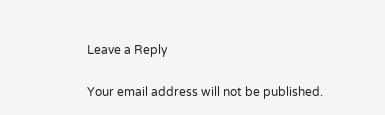Leave a Reply

Your email address will not be published.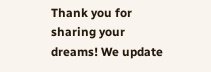Thank you for sharing your dreams! We update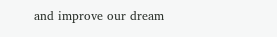and improve our dream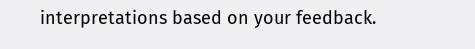interpretations based on your feedback.